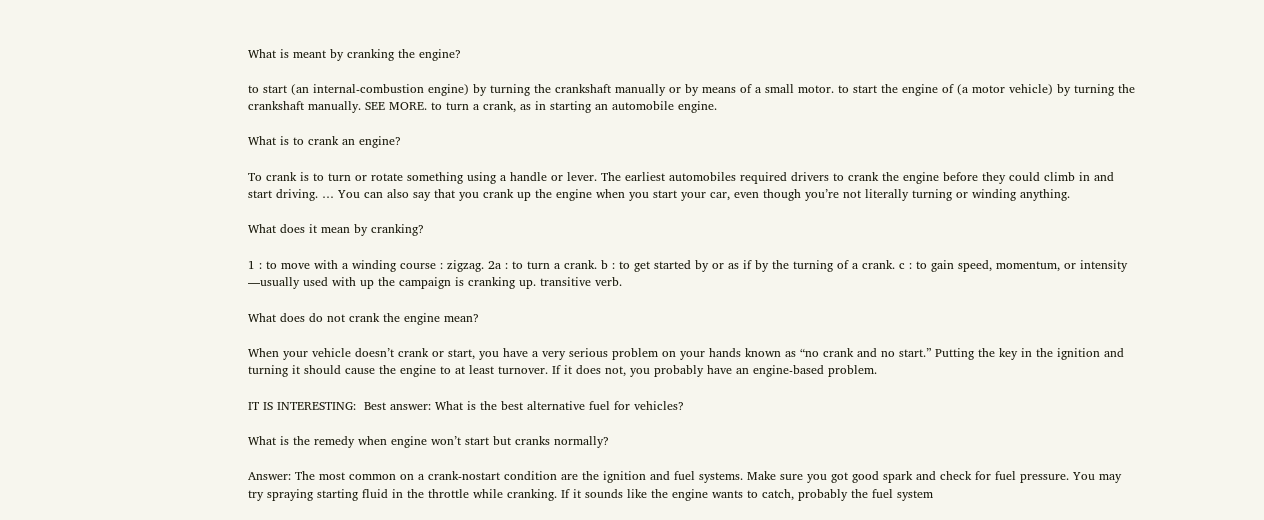What is meant by cranking the engine?

to start (an internal-combustion engine) by turning the crankshaft manually or by means of a small motor. to start the engine of (a motor vehicle) by turning the crankshaft manually. SEE MORE. to turn a crank, as in starting an automobile engine.

What is to crank an engine?

To crank is to turn or rotate something using a handle or lever. The earliest automobiles required drivers to crank the engine before they could climb in and start driving. … You can also say that you crank up the engine when you start your car, even though you’re not literally turning or winding anything.

What does it mean by cranking?

1 : to move with a winding course : zigzag. 2a : to turn a crank. b : to get started by or as if by the turning of a crank. c : to gain speed, momentum, or intensity —usually used with up the campaign is cranking up. transitive verb.

What does do not crank the engine mean?

When your vehicle doesn’t crank or start, you have a very serious problem on your hands known as “no crank and no start.” Putting the key in the ignition and turning it should cause the engine to at least turnover. If it does not, you probably have an engine-based problem.

IT IS INTERESTING:  Best answer: What is the best alternative fuel for vehicles?

What is the remedy when engine won’t start but cranks normally?

Answer: The most common on a crank-nostart condition are the ignition and fuel systems. Make sure you got good spark and check for fuel pressure. You may try spraying starting fluid in the throttle while cranking. If it sounds like the engine wants to catch, probably the fuel system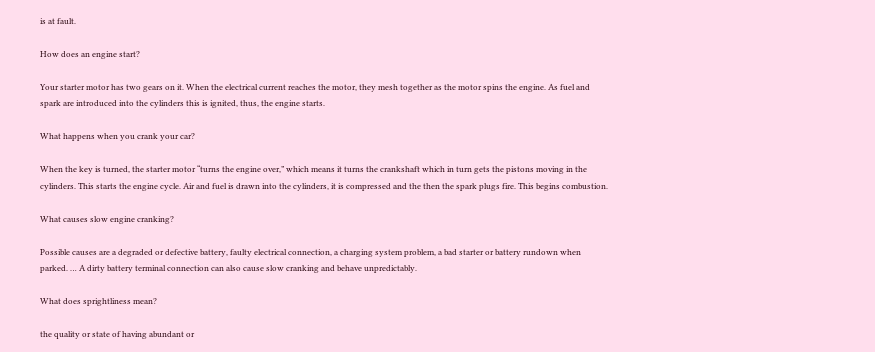is at fault.

How does an engine start?

Your starter motor has two gears on it. When the electrical current reaches the motor, they mesh together as the motor spins the engine. As fuel and spark are introduced into the cylinders this is ignited, thus, the engine starts.

What happens when you crank your car?

When the key is turned, the starter motor “turns the engine over,” which means it turns the crankshaft which in turn gets the pistons moving in the cylinders. This starts the engine cycle. Air and fuel is drawn into the cylinders, it is compressed and the then the spark plugs fire. This begins combustion.

What causes slow engine cranking?

Possible causes are a degraded or defective battery, faulty electrical connection, a charging system problem, a bad starter or battery rundown when parked. … A dirty battery terminal connection can also cause slow cranking and behave unpredictably.

What does sprightliness mean?

the quality or state of having abundant or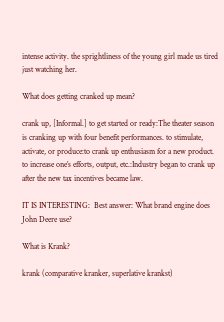intense activity. the sprightliness of the young girl made us tired just watching her.

What does getting cranked up mean?

crank up, [Informal.] to get started or ready:The theater season is cranking up with four benefit performances. to stimulate, activate, or produce:to crank up enthusiasm for a new product. to increase one’s efforts, output, etc.:Industry began to crank up after the new tax incentives became law.

IT IS INTERESTING:  Best answer: What brand engine does John Deere use?

What is Krank?

krank (comparative kranker, superlative krankst)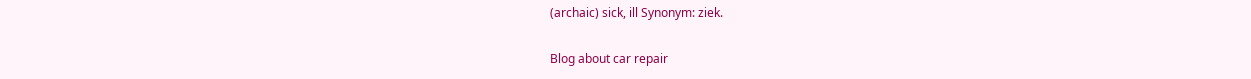(archaic) sick, ill Synonym: ziek.

Blog about car repair